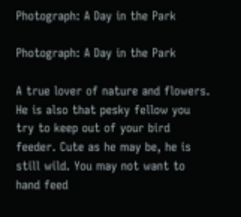Photograph: A Day in the Park

Photograph: A Day in the Park

A true lover of nature and flowers. He is also that pesky fellow you try to keep out of your bird feeder. Cute as he may be, he is still wild. You may not want to hand feed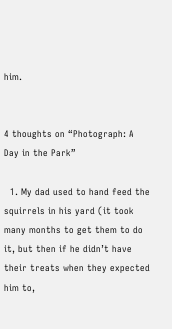him.


4 thoughts on “Photograph: A Day in the Park”

  1. My dad used to hand feed the squirrels in his yard (it took many months to get them to do it, but then if he didn’t have their treats when they expected him to,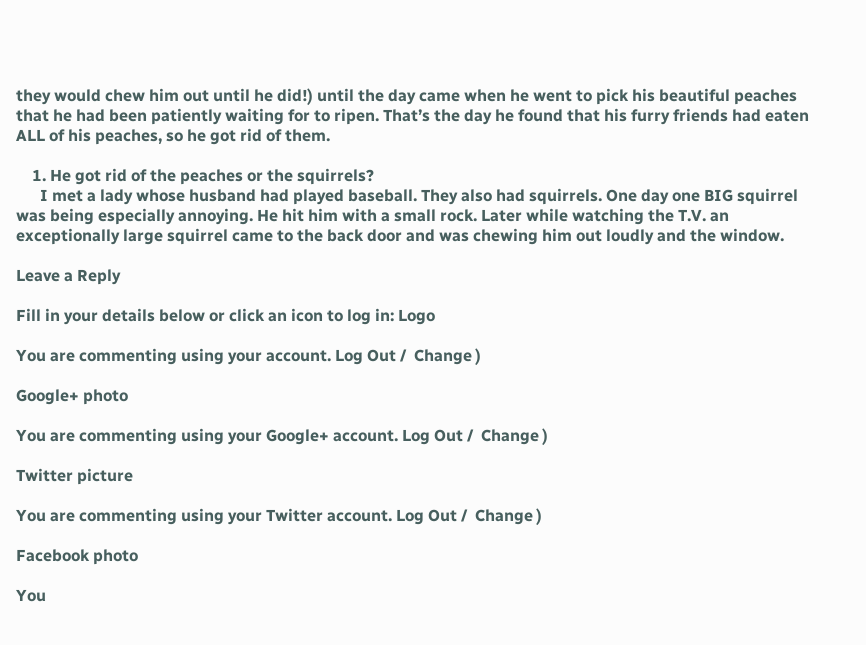they would chew him out until he did!) until the day came when he went to pick his beautiful peaches that he had been patiently waiting for to ripen. That’s the day he found that his furry friends had eaten ALL of his peaches, so he got rid of them.

    1. He got rid of the peaches or the squirrels?
      I met a lady whose husband had played baseball. They also had squirrels. One day one BIG squirrel was being especially annoying. He hit him with a small rock. Later while watching the T.V. an exceptionally large squirrel came to the back door and was chewing him out loudly and the window.

Leave a Reply

Fill in your details below or click an icon to log in: Logo

You are commenting using your account. Log Out /  Change )

Google+ photo

You are commenting using your Google+ account. Log Out /  Change )

Twitter picture

You are commenting using your Twitter account. Log Out /  Change )

Facebook photo

You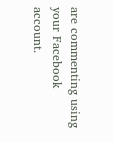are commenting using your Facebook account.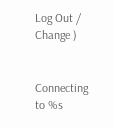Log Out /  Change )


Connecting to %s